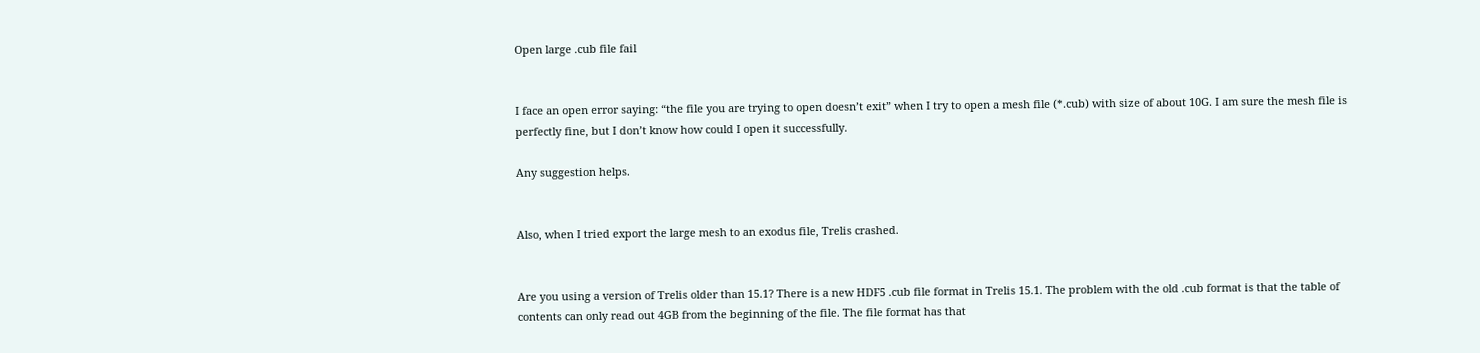Open large .cub file fail


I face an open error saying: “the file you are trying to open doesn’t exit” when I try to open a mesh file (*.cub) with size of about 10G. I am sure the mesh file is perfectly fine, but I don’t know how could I open it successfully.

Any suggestion helps.


Also, when I tried export the large mesh to an exodus file, Trelis crashed.


Are you using a version of Trelis older than 15.1? There is a new HDF5 .cub file format in Trelis 15.1. The problem with the old .cub format is that the table of contents can only read out 4GB from the beginning of the file. The file format has that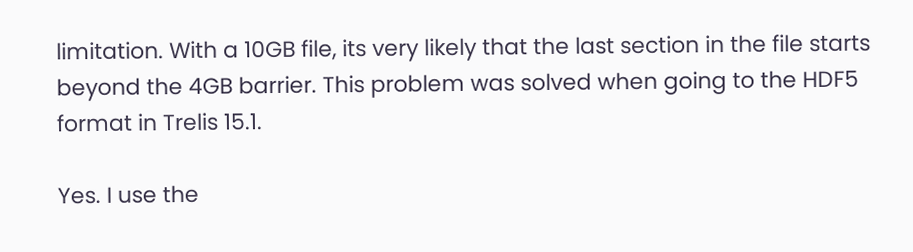limitation. With a 10GB file, its very likely that the last section in the file starts beyond the 4GB barrier. This problem was solved when going to the HDF5 format in Trelis 15.1.

Yes. I use the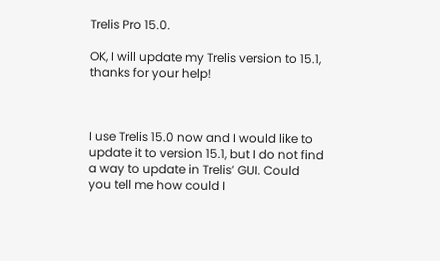Trelis Pro 15.0.

OK, I will update my Trelis version to 15.1, thanks for your help!



I use Trelis 15.0 now and I would like to update it to version 15.1, but I do not find a way to update in Trelis’ GUI. Could you tell me how could I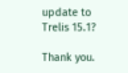update to Trelis 15.1?

Thank you.